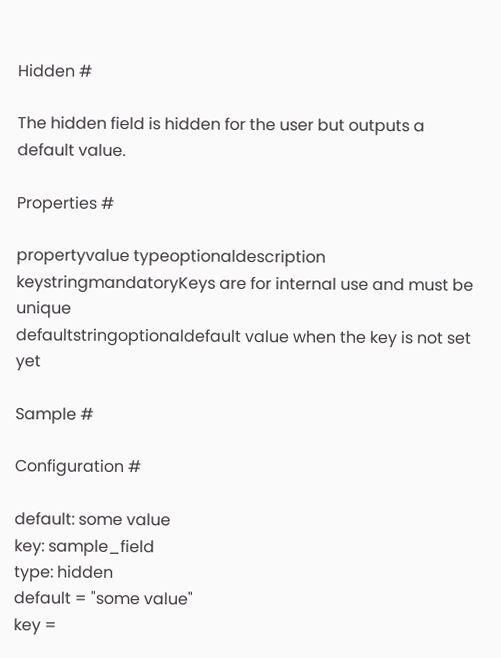Hidden #

The hidden field is hidden for the user but outputs a default value.

Properties #

propertyvalue typeoptionaldescription
keystringmandatoryKeys are for internal use and must be unique
defaultstringoptionaldefault value when the key is not set yet

Sample #

Configuration #

default: some value
key: sample_field
type: hidden
default = "some value"
key =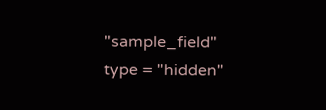"sample_field"
type = "hidden"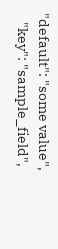"default": "some value",
   "key": "sample_field",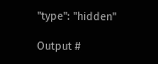"type": "hidden"

Output #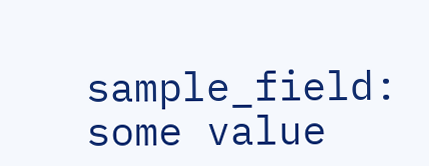sample_field: some value